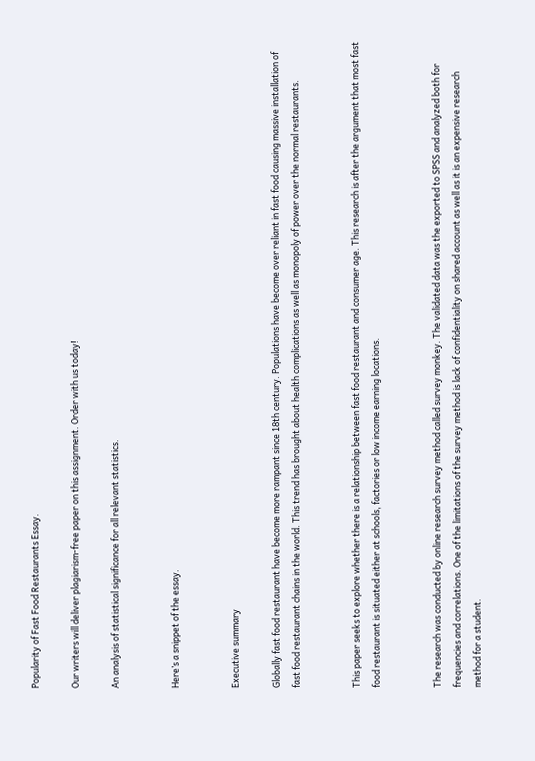Popularity of Fast Food Restaurants Essay.

Our writers will deliver plagiarism-free paper on this assignment. Order with us today!

An analysis of statistical significance for all relevant statistics.


Here’s a snippet of the essay.


Executive summary

Globally fast food restaurant have become more rampant since 18th century. Populations have become over reliant in fast food causing massive installation of fast food restaurant chains in the world. This trend has brought about health complications as well as monopoly of power over the normal restaurants.


This paper seeks to explore whether there is a relationship between fast food restaurant and consumer age. This research is after the argument that most fast food restaurant is situated either at schools, factories or low income earning locations.


The research was conducted by online research survey method called survey monkey. The validated data was the exported to SPSS and analyzed both for frequencies and correlations. One of the limitations of the survey method is lack of confidentiality on shared account as well as it is an expensive research method for a student.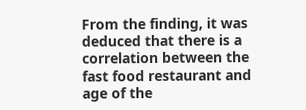From the finding, it was deduced that there is a correlation between the fast food restaurant and age of the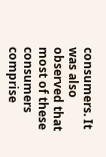consumers. It was also observed that most of these consumers comprise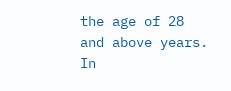the age of 28 and above years. In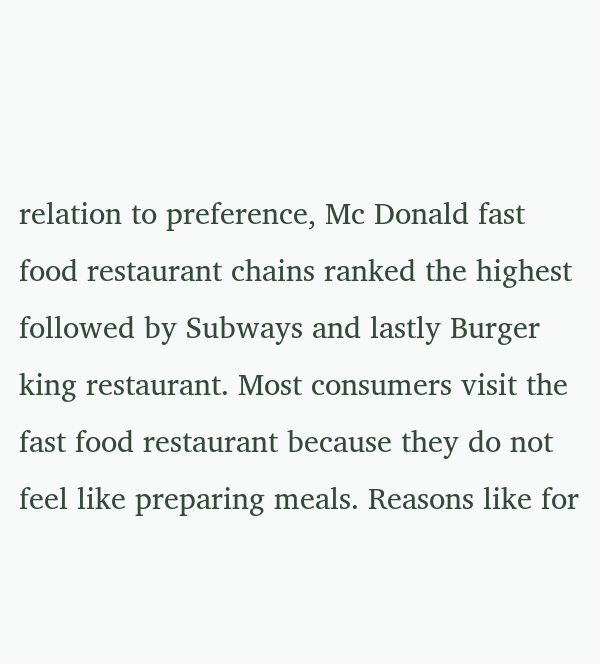relation to preference, Mc Donald fast food restaurant chains ranked the highest followed by Subways and lastly Burger king restaurant. Most consumers visit the fast food restaurant because they do not feel like preparing meals. Reasons like for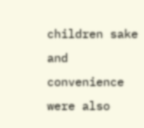children sake and convenience were also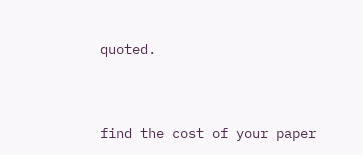quoted.


find the cost of your paper